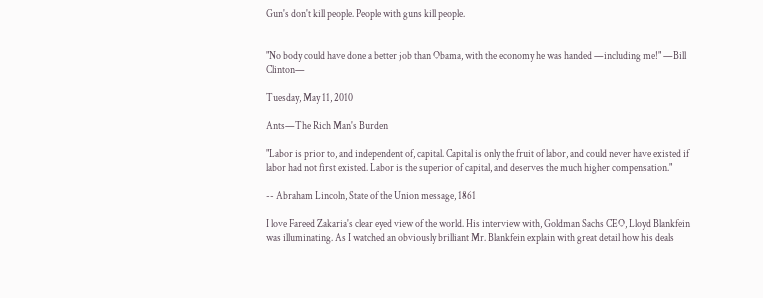Gun's don't kill people. People with guns kill people.


"No body could have done a better job than Obama, with the economy he was handed —including me!" —Bill Clinton—

Tuesday, May 11, 2010

Ants—The Rich Man's Burden

"Labor is prior to, and independent of, capital. Capital is only the fruit of labor, and could never have existed if labor had not first existed. Labor is the superior of capital, and deserves the much higher compensation."

-- Abraham Lincoln, State of the Union message, 1861

I love Fareed Zakaria's clear eyed view of the world. His interview with, Goldman Sachs CEO, Lloyd Blankfein was illuminating. As I watched an obviously brilliant Mr. Blankfein explain with great detail how his deals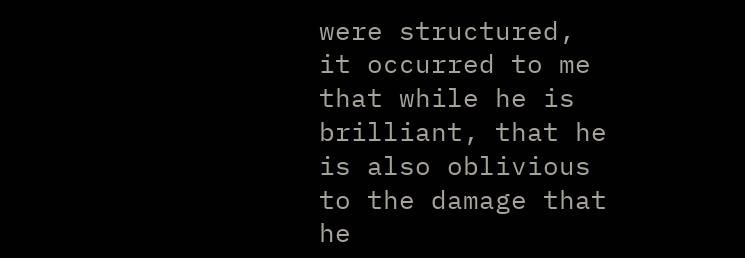were structured, it occurred to me that while he is brilliant, that he is also oblivious to the damage that he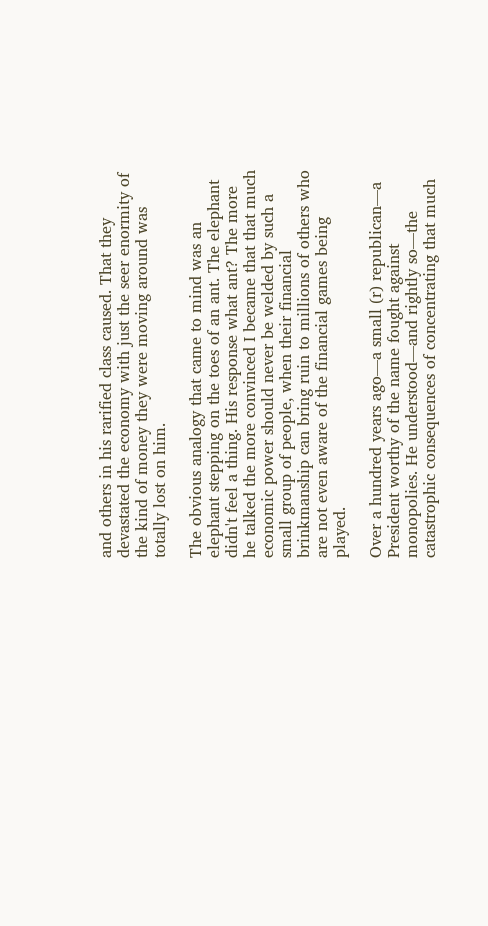and others in his rarified class caused. That they devastated the economy with just the seer enormity of the kind of money they were moving around was totally lost on him.

The obvious analogy that came to mind was an elephant stepping on the toes of an ant. The elephant didn't feel a thing. His response what ant? The more he talked the more convinced I became that that much economic power should never be welded by such a small group of people, when their financial brinkmanship can bring ruin to millions of others who are not even aware of the financial games being played.

Over a hundred years ago—a small (r) republican—a President worthy of the name fought against monopolies. He understood—and rightly so—the catastrophic consequences of concentrating that much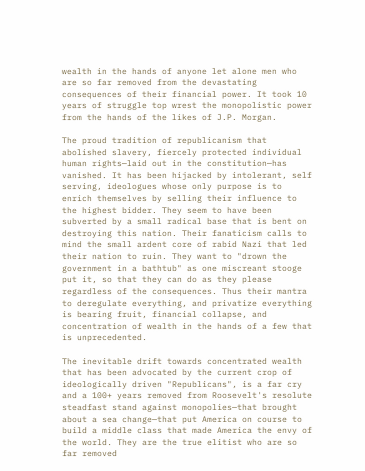wealth in the hands of anyone let alone men who are so far removed from the devastating consequences of their financial power. It took 10 years of struggle top wrest the monopolistic power from the hands of the likes of J.P. Morgan.

The proud tradition of republicanism that abolished slavery, fiercely protected individual human rights—laid out in the constitution—has vanished. It has been hijacked by intolerant, self serving, ideologues whose only purpose is to enrich themselves by selling their influence to the highest bidder. They seem to have been subverted by a small radical base that is bent on destroying this nation. Their fanaticism calls to mind the small ardent core of rabid Nazi that led their nation to ruin. They want to "drown the government in a bathtub" as one miscreant stooge put it, so that they can do as they please regardless of the consequences. Thus their mantra to deregulate everything, and privatize everything is bearing fruit, financial collapse, and concentration of wealth in the hands of a few that is unprecedented.

The inevitable drift towards concentrated wealth that has been advocated by the current crop of ideologically driven "Republicans", is a far cry and a 100+ years removed from Roosevelt's resolute steadfast stand against monopolies—that brought about a sea change—that put America on course to build a middle class that made America the envy of the world. They are the true elitist who are so far removed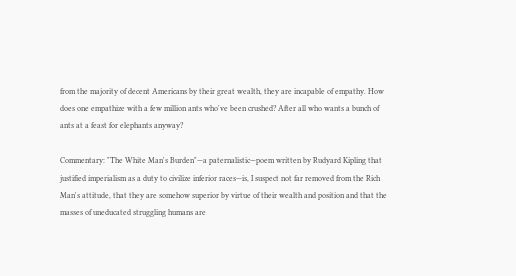from the majority of decent Americans by their great wealth, they are incapable of empathy. How does one empathize with a few million ants who've been crushed? After all who wants a bunch of ants at a feast for elephants anyway?

Commentary: "The White Man's Burden"—a paternalistic—poem written by Rudyard Kipling that justified imperialism as a duty to civilize inferior races—is, I suspect not far removed from the Rich Man's attitude, that they are somehow superior by virtue of their wealth and position and that the masses of uneducated struggling humans are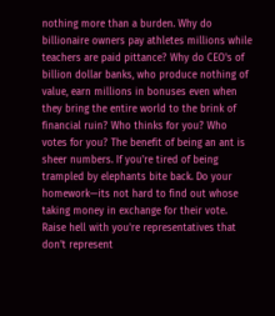nothing more than a burden. Why do billionaire owners pay athletes millions while teachers are paid pittance? Why do CEO's of billion dollar banks, who produce nothing of value, earn millions in bonuses even when they bring the entire world to the brink of financial ruin? Who thinks for you? Who votes for you? The benefit of being an ant is sheer numbers. If you're tired of being trampled by elephants bite back. Do your homework—its not hard to find out whose taking money in exchange for their vote. Raise hell with you're representatives that don't represent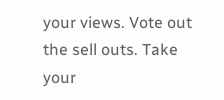your views. Vote out the sell outs. Take your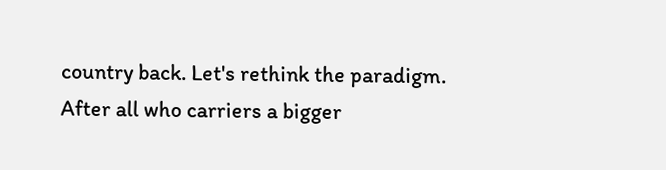country back. Let's rethink the paradigm. After all who carriers a bigger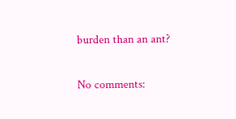burden than an ant?

No comments: